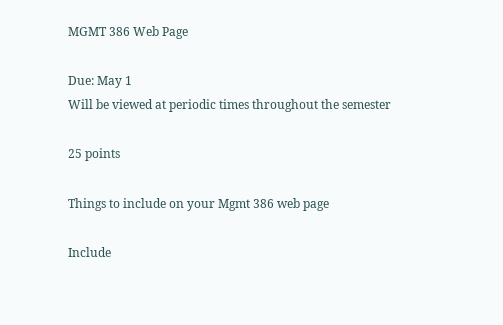MGMT 386 Web Page

Due: May 1
Will be viewed at periodic times throughout the semester

25 points

Things to include on your Mgmt 386 web page

Include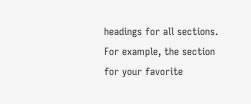headings for all sections.
For example, the section for your favorite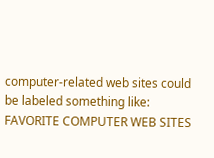computer-related web sites could be labeled something like: FAVORITE COMPUTER WEB SITES